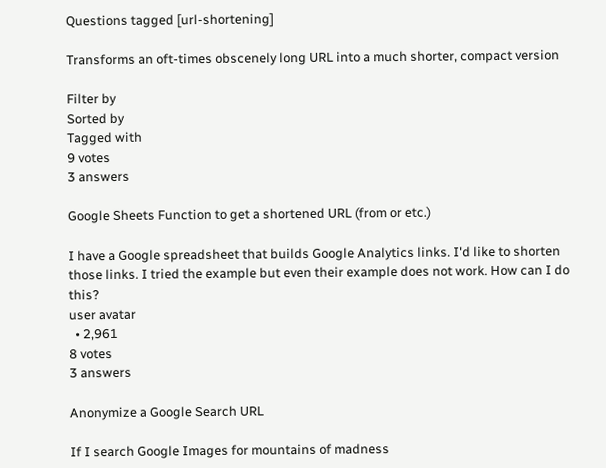Questions tagged [url-shortening]

Transforms an oft-times obscenely long URL into a much shorter, compact version

Filter by
Sorted by
Tagged with
9 votes
3 answers

Google Sheets Function to get a shortened URL (from or etc.)

I have a Google spreadsheet that builds Google Analytics links. I'd like to shorten those links. I tried the example but even their example does not work. How can I do this?
user avatar
  • 2,961
8 votes
3 answers

Anonymize a Google Search URL

If I search Google Images for mountains of madness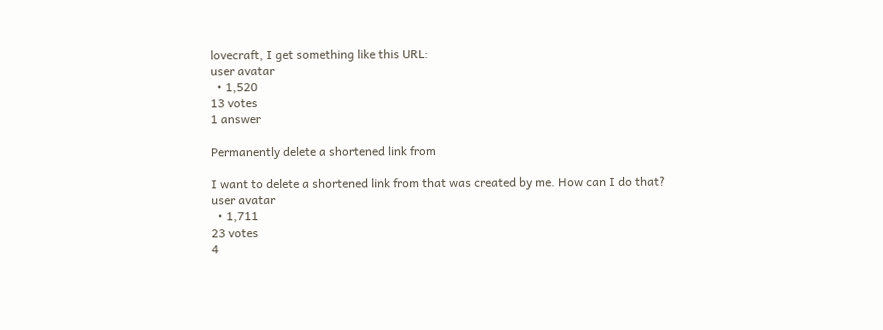lovecraft, I get something like this URL:
user avatar
  • 1,520
13 votes
1 answer

Permanently delete a shortened link from

I want to delete a shortened link from that was created by me. How can I do that?
user avatar
  • 1,711
23 votes
4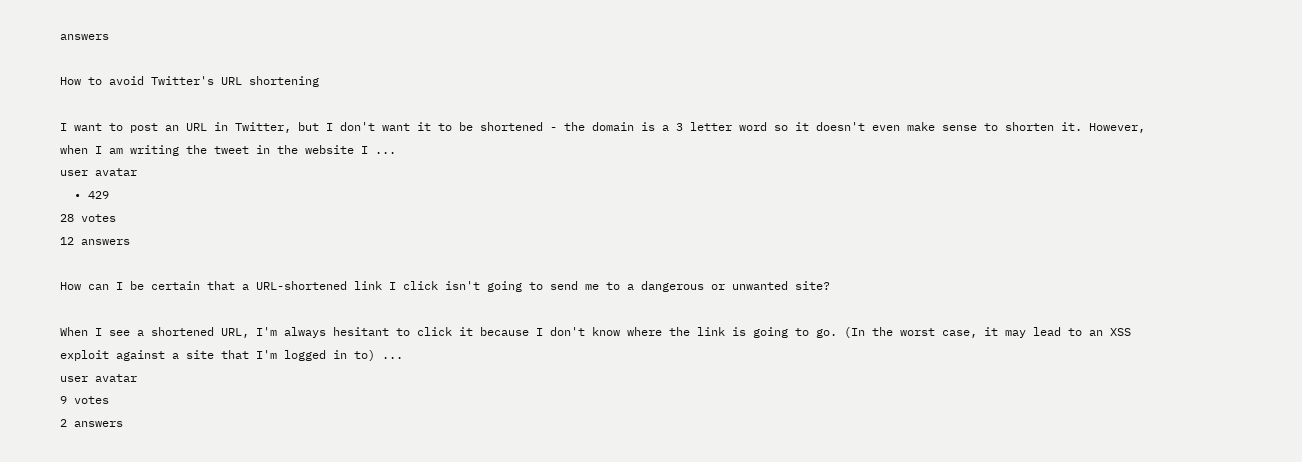answers

How to avoid Twitter's URL shortening

I want to post an URL in Twitter, but I don't want it to be shortened - the domain is a 3 letter word so it doesn't even make sense to shorten it. However, when I am writing the tweet in the website I ...
user avatar
  • 429
28 votes
12 answers

How can I be certain that a URL-shortened link I click isn't going to send me to a dangerous or unwanted site?

When I see a shortened URL, I'm always hesitant to click it because I don't know where the link is going to go. (In the worst case, it may lead to an XSS exploit against a site that I'm logged in to) ...
user avatar
9 votes
2 answers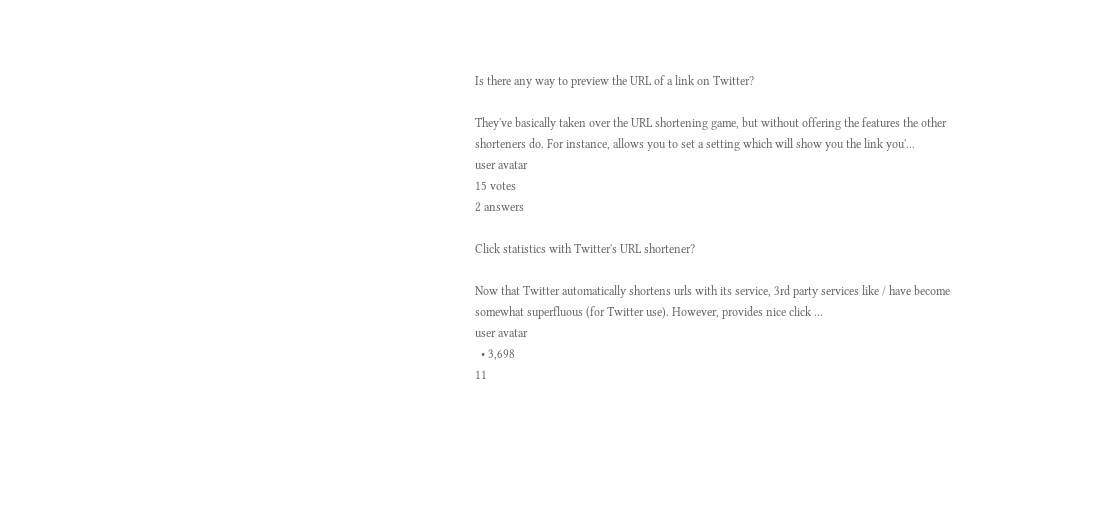Is there any way to preview the URL of a link on Twitter?

They've basically taken over the URL shortening game, but without offering the features the other shorteners do. For instance, allows you to set a setting which will show you the link you'...
user avatar
15 votes
2 answers

Click statistics with Twitter's URL shortener?

Now that Twitter automatically shortens urls with its service, 3rd party services like / have become somewhat superfluous (for Twitter use). However, provides nice click ...
user avatar
  • 3,698
11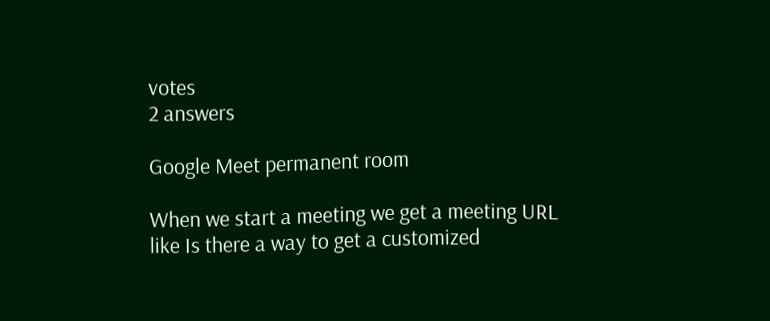votes
2 answers

Google Meet permanent room

When we start a meeting we get a meeting URL like Is there a way to get a customized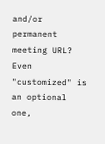and/or permanent meeting URL? Even "customized" is an optional one,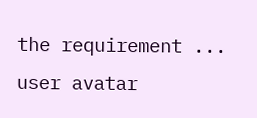the requirement ...
user avatar